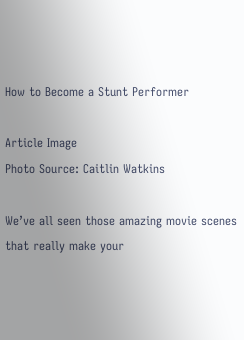How to Become a Stunt Performer

Article Image
Photo Source: Caitlin Watkins

We’ve all seen those amazing movie scenes that really make your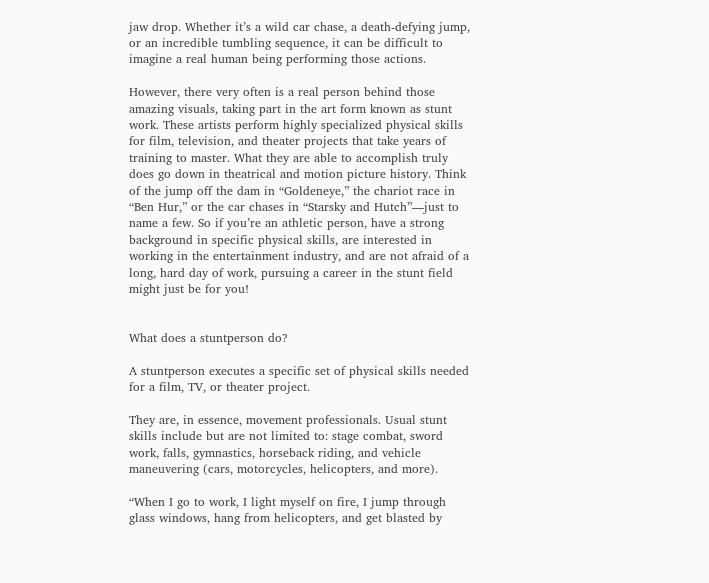jaw drop. Whether it’s a wild car chase, a death-defying jump, or an incredible tumbling sequence, it can be difficult to imagine a real human being performing those actions.

However, there very often is a real person behind those amazing visuals, taking part in the art form known as stunt work. These artists perform highly specialized physical skills for film, television, and theater projects that take years of training to master. What they are able to accomplish truly does go down in theatrical and motion picture history. Think of the jump off the dam in “Goldeneye,” the chariot race in “Ben Hur,” or the car chases in “Starsky and Hutch”—just to name a few. So if you’re an athletic person, have a strong background in specific physical skills, are interested in working in the entertainment industry, and are not afraid of a long, hard day of work, pursuing a career in the stunt field might just be for you!


What does a stuntperson do?

A stuntperson executes a specific set of physical skills needed for a film, TV, or theater project.

They are, in essence, movement professionals. Usual stunt skills include but are not limited to: stage combat, sword work, falls, gymnastics, horseback riding, and vehicle maneuvering (cars, motorcycles, helicopters, and more).

“When I go to work, I light myself on fire, I jump through glass windows, hang from helicopters, and get blasted by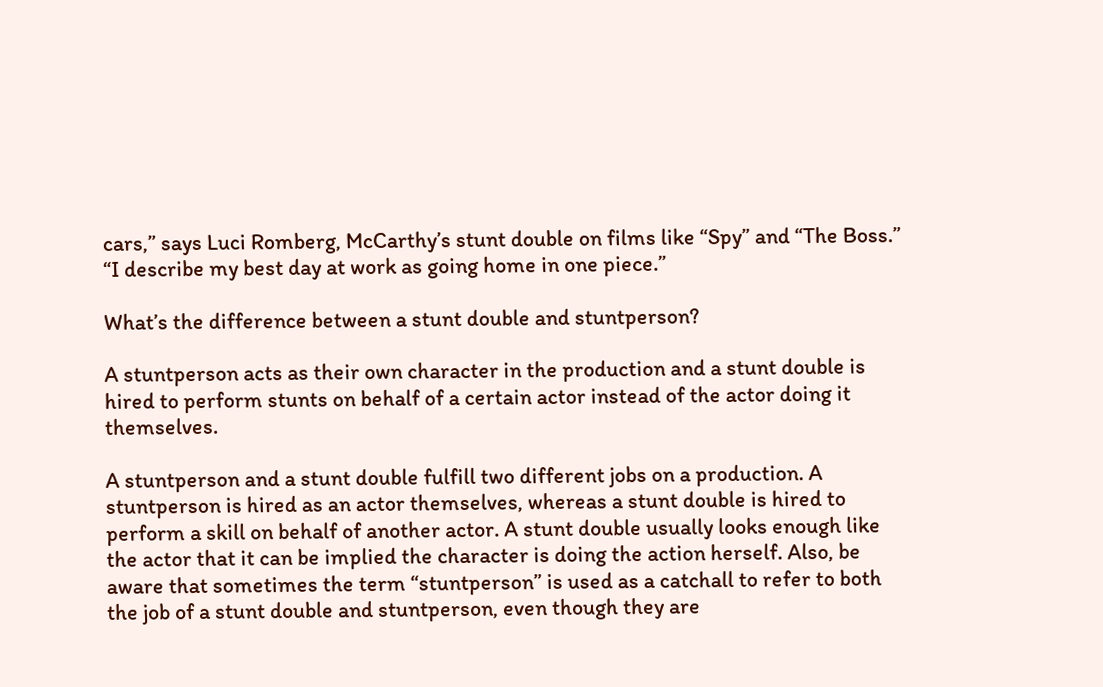cars,” says Luci Romberg, McCarthy’s stunt double on films like “Spy” and “The Boss.” “I describe my best day at work as going home in one piece.”

What’s the difference between a stunt double and stuntperson?

A stuntperson acts as their own character in the production and a stunt double is hired to perform stunts on behalf of a certain actor instead of the actor doing it themselves.

A stuntperson and a stunt double fulfill two different jobs on a production. A stuntperson is hired as an actor themselves, whereas a stunt double is hired to perform a skill on behalf of another actor. A stunt double usually looks enough like the actor that it can be implied the character is doing the action herself. Also, be aware that sometimes the term “stuntperson” is used as a catchall to refer to both the job of a stunt double and stuntperson, even though they are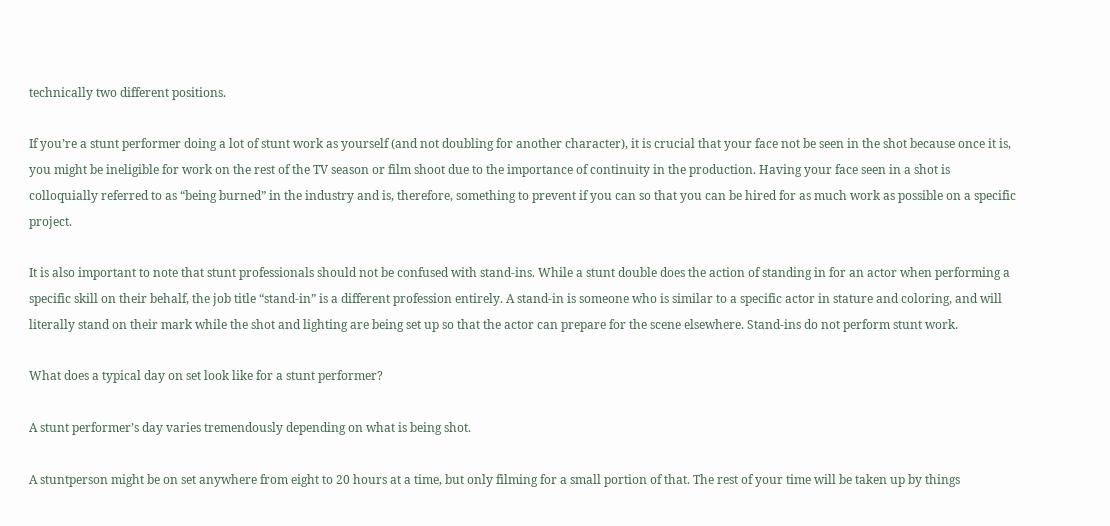technically two different positions.

If you’re a stunt performer doing a lot of stunt work as yourself (and not doubling for another character), it is crucial that your face not be seen in the shot because once it is, you might be ineligible for work on the rest of the TV season or film shoot due to the importance of continuity in the production. Having your face seen in a shot is colloquially referred to as “being burned” in the industry and is, therefore, something to prevent if you can so that you can be hired for as much work as possible on a specific project.

It is also important to note that stunt professionals should not be confused with stand-ins. While a stunt double does the action of standing in for an actor when performing a specific skill on their behalf, the job title “stand-in” is a different profession entirely. A stand-in is someone who is similar to a specific actor in stature and coloring, and will literally stand on their mark while the shot and lighting are being set up so that the actor can prepare for the scene elsewhere. Stand-ins do not perform stunt work.

What does a typical day on set look like for a stunt performer?

A stunt performer’s day varies tremendously depending on what is being shot.

A stuntperson might be on set anywhere from eight to 20 hours at a time, but only filming for a small portion of that. The rest of your time will be taken up by things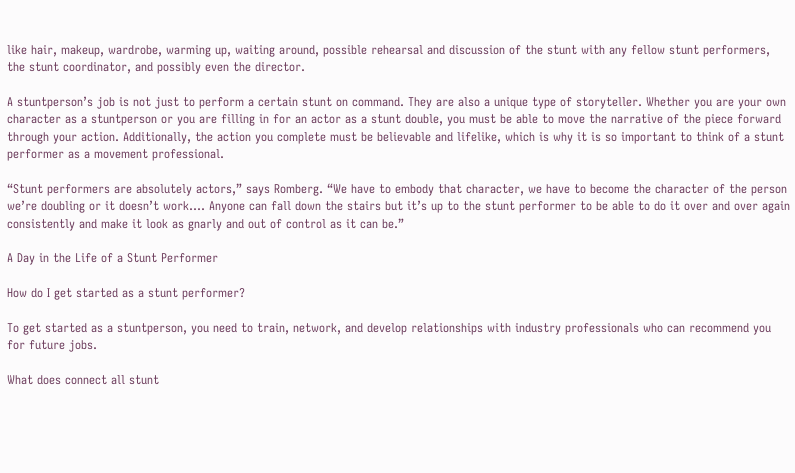like hair, makeup, wardrobe, warming up, waiting around, possible rehearsal and discussion of the stunt with any fellow stunt performers, the stunt coordinator, and possibly even the director.

A stuntperson’s job is not just to perform a certain stunt on command. They are also a unique type of storyteller. Whether you are your own character as a stuntperson or you are filling in for an actor as a stunt double, you must be able to move the narrative of the piece forward through your action. Additionally, the action you complete must be believable and lifelike, which is why it is so important to think of a stunt performer as a movement professional.

“Stunt performers are absolutely actors,” says Romberg. “We have to embody that character, we have to become the character of the person we’re doubling or it doesn’t work.... Anyone can fall down the stairs but it’s up to the stunt performer to be able to do it over and over again consistently and make it look as gnarly and out of control as it can be.”

A Day in the Life of a Stunt Performer

How do I get started as a stunt performer?

To get started as a stuntperson, you need to train, network, and develop relationships with industry professionals who can recommend you for future jobs.

What does connect all stunt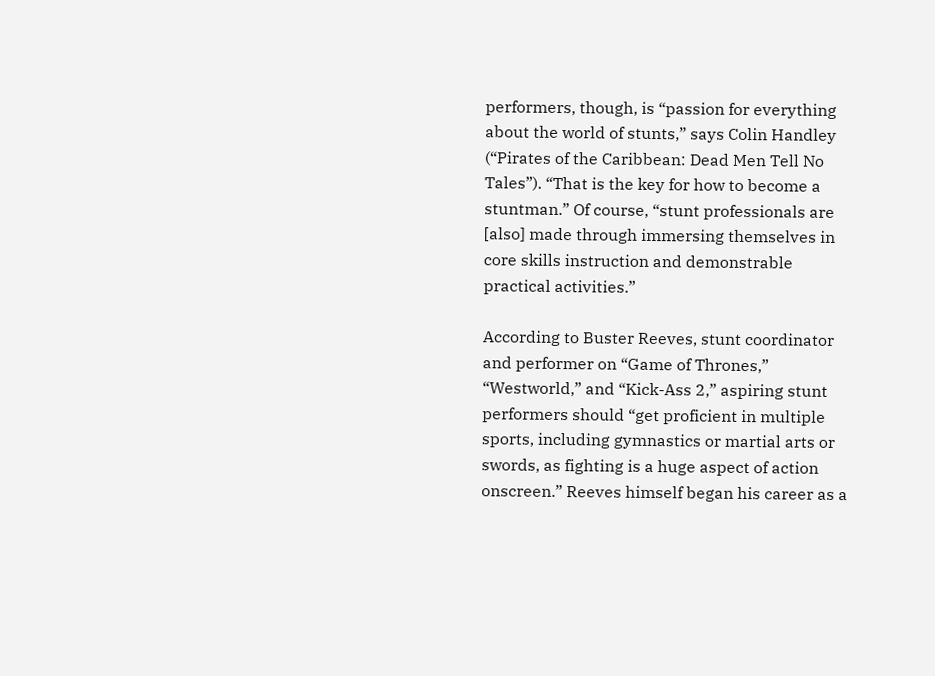performers, though, is “passion for everything about the world of stunts,” says Colin Handley (“Pirates of the Caribbean: Dead Men Tell No Tales”). “That is the key for how to become a stuntman.” Of course, “stunt professionals are [also] made through immersing themselves in core skills instruction and demonstrable practical activities.”

According to Buster Reeves, stunt coordinator and performer on “Game of Thrones,” “Westworld,” and “Kick-Ass 2,” aspiring stunt performers should “get proficient in multiple sports, including gymnastics or martial arts or swords, as fighting is a huge aspect of action onscreen.” Reeves himself began his career as a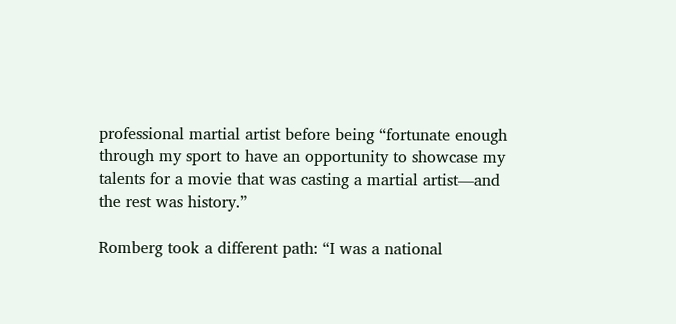professional martial artist before being “fortunate enough through my sport to have an opportunity to showcase my talents for a movie that was casting a martial artist—and the rest was history.”

Romberg took a different path: “I was a national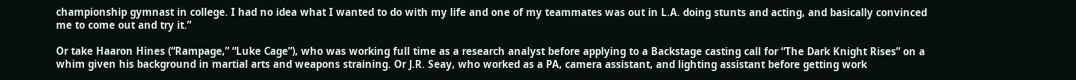championship gymnast in college. I had no idea what I wanted to do with my life and one of my teammates was out in L.A. doing stunts and acting, and basically convinced me to come out and try it.”

Or take Haaron Hines (“Rampage,” “Luke Cage”), who was working full time as a research analyst before applying to a Backstage casting call for “The Dark Knight Rises” on a whim given his background in martial arts and weapons straining. Or J.R. Seay, who worked as a PA, camera assistant, and lighting assistant before getting work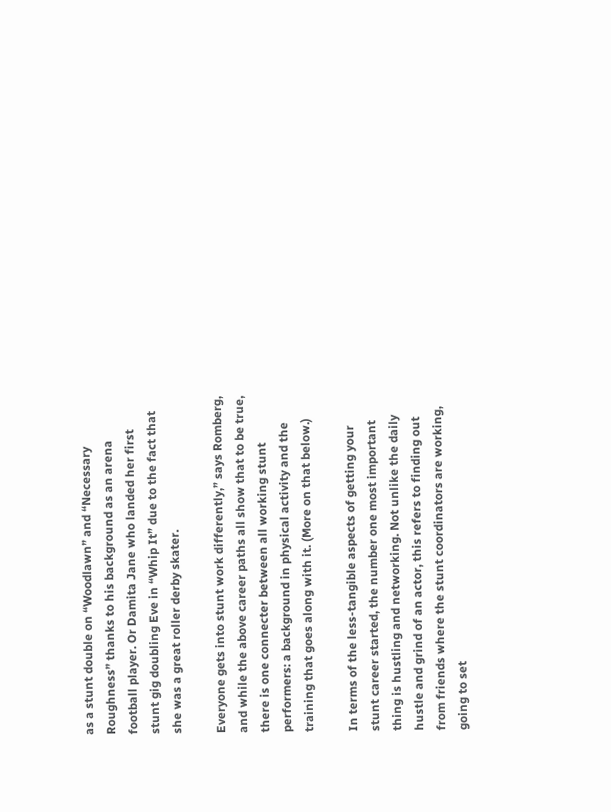as a stunt double on “Woodlawn” and “Necessary Roughness” thanks to his background as an arena football player. Or Damita Jane who landed her first stunt gig doubling Eve in “Whip It” due to the fact that she was a great roller derby skater.

Everyone gets into stunt work differently,” says Romberg, and while the above career paths all show that to be true, there is one connecter between all working stunt performers: a background in physical activity and the training that goes along with it. (More on that below.)

In terms of the less-tangible aspects of getting your stunt career started, the number one most important thing is hustling and networking. Not unlike the daily hustle and grind of an actor, this refers to finding out from friends where the stunt coordinators are working, going to set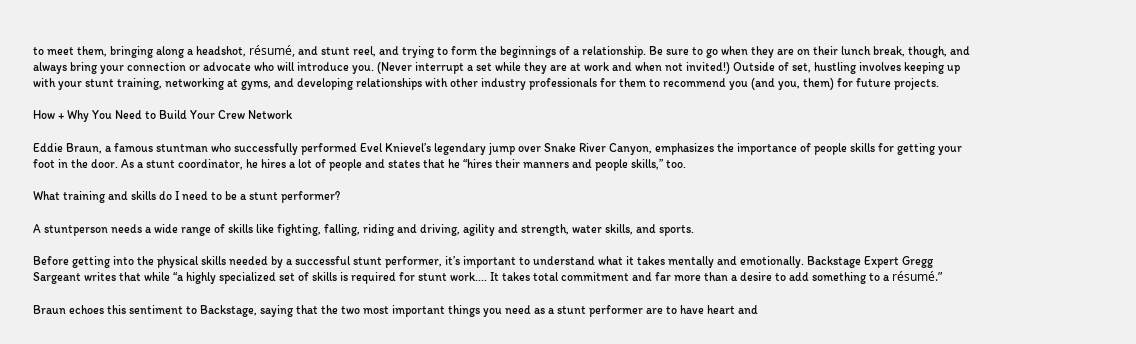to meet them, bringing along a headshot, résumé, and stunt reel, and trying to form the beginnings of a relationship. Be sure to go when they are on their lunch break, though, and always bring your connection or advocate who will introduce you. (Never interrupt a set while they are at work and when not invited!) Outside of set, hustling involves keeping up with your stunt training, networking at gyms, and developing relationships with other industry professionals for them to recommend you (and you, them) for future projects.

How + Why You Need to Build Your Crew Network

Eddie Braun, a famous stuntman who successfully performed Evel Knievel’s legendary jump over Snake River Canyon, emphasizes the importance of people skills for getting your foot in the door. As a stunt coordinator, he hires a lot of people and states that he “hires their manners and people skills,” too.

What training and skills do I need to be a stunt performer?

A stuntperson needs a wide range of skills like fighting, falling, riding and driving, agility and strength, water skills, and sports.

Before getting into the physical skills needed by a successful stunt performer, it’s important to understand what it takes mentally and emotionally. Backstage Expert Gregg Sargeant writes that while “a highly specialized set of skills is required for stunt work.... It takes total commitment and far more than a desire to add something to a résumé.”

Braun echoes this sentiment to Backstage, saying that the two most important things you need as a stunt performer are to have heart and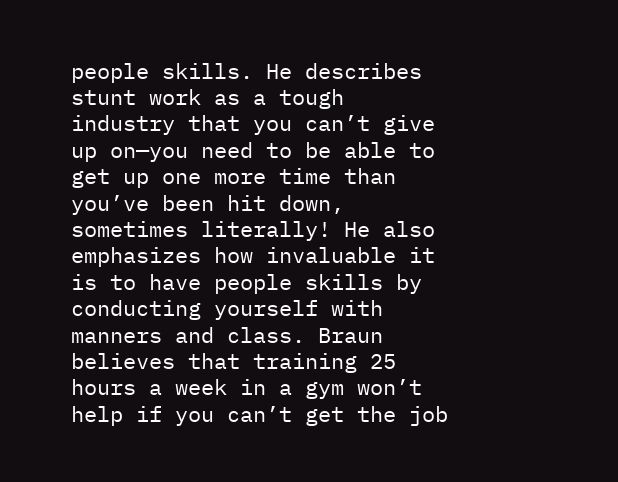people skills. He describes stunt work as a tough industry that you can’t give up on—you need to be able to get up one more time than you’ve been hit down, sometimes literally! He also emphasizes how invaluable it is to have people skills by conducting yourself with manners and class. Braun believes that training 25 hours a week in a gym won’t help if you can’t get the job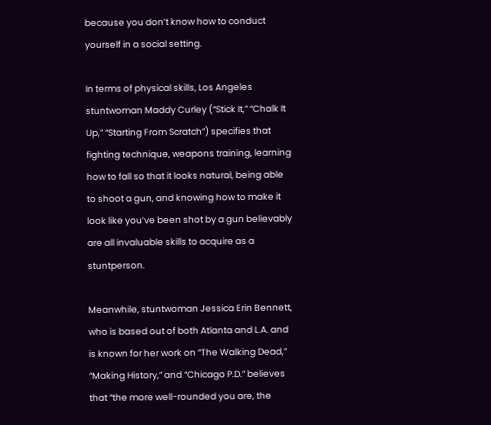because you don’t know how to conduct yourself in a social setting.

In terms of physical skills, Los Angeles stuntwoman Maddy Curley (“Stick It,” “Chalk It Up,” “Starting From Scratch”) specifies that fighting technique, weapons training, learning how to fall so that it looks natural, being able to shoot a gun, and knowing how to make it look like you’ve been shot by a gun believably are all invaluable skills to acquire as a stuntperson.

Meanwhile, stuntwoman Jessica Erin Bennett, who is based out of both Atlanta and L.A. and is known for her work on “The Walking Dead,” “Making History,” and “Chicago P.D.” believes that “the more well-rounded you are, the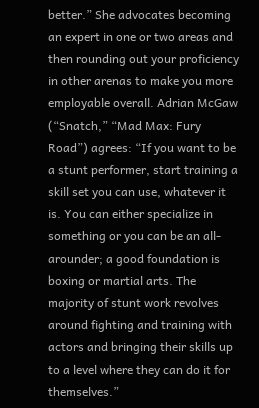better.” She advocates becoming an expert in one or two areas and then rounding out your proficiency in other arenas to make you more employable overall. Adrian McGaw (“Snatch,” “Mad Max: Fury Road”) agrees: “If you want to be a stunt performer, start training a skill set you can use, whatever it is. You can either specialize in something or you can be an all-arounder; a good foundation is boxing or martial arts. The majority of stunt work revolves around fighting and training with actors and bringing their skills up to a level where they can do it for themselves.”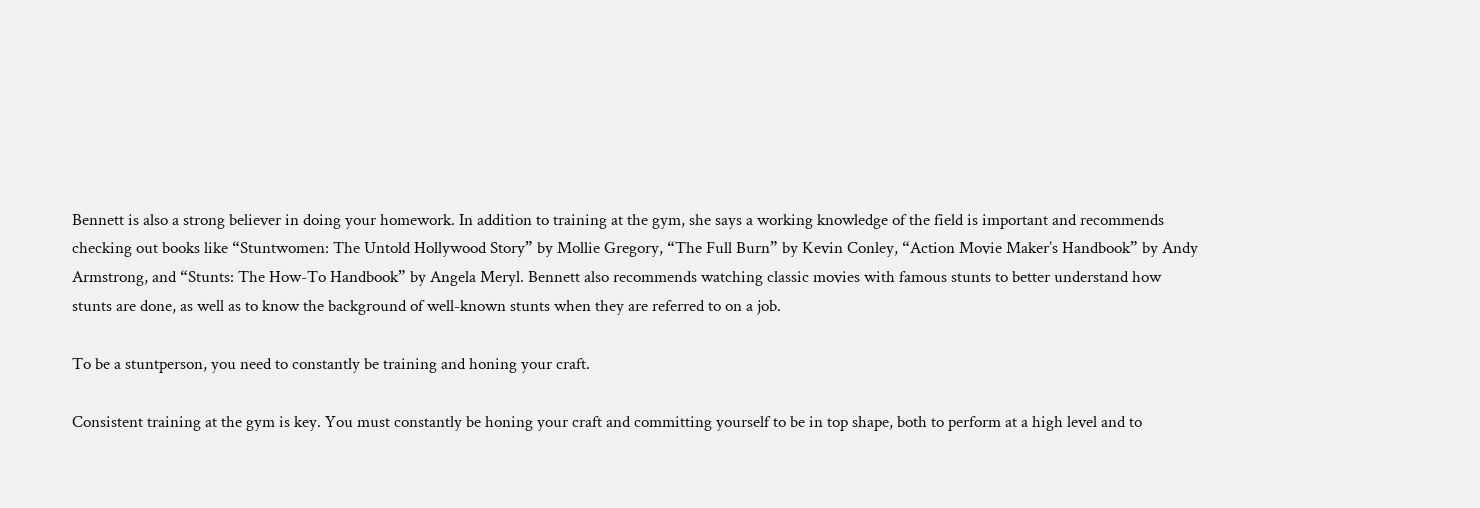Bennett is also a strong believer in doing your homework. In addition to training at the gym, she says a working knowledge of the field is important and recommends checking out books like “Stuntwomen: The Untold Hollywood Story” by Mollie Gregory, “The Full Burn” by Kevin Conley, “Action Movie Maker’s Handbook” by Andy Armstrong, and “Stunts: The How-To Handbook” by Angela Meryl. Bennett also recommends watching classic movies with famous stunts to better understand how stunts are done, as well as to know the background of well-known stunts when they are referred to on a job.

To be a stuntperson, you need to constantly be training and honing your craft.

Consistent training at the gym is key. You must constantly be honing your craft and committing yourself to be in top shape, both to perform at a high level and to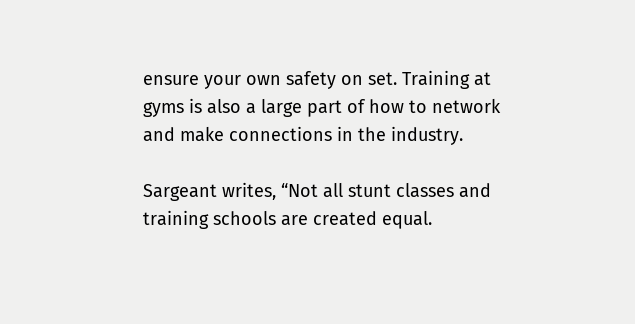ensure your own safety on set. Training at gyms is also a large part of how to network and make connections in the industry.

Sargeant writes, “Not all stunt classes and training schools are created equal.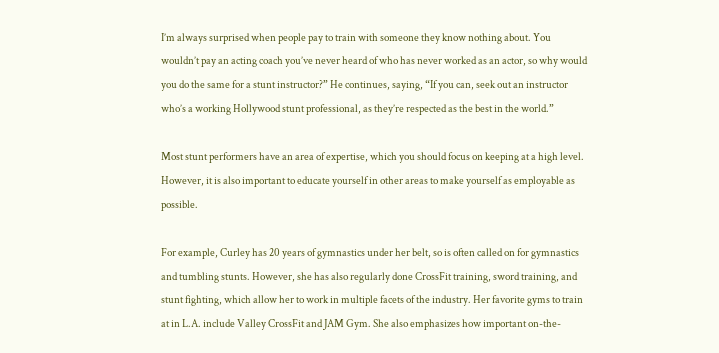I’m always surprised when people pay to train with someone they know nothing about. You wouldn’t pay an acting coach you’ve never heard of who has never worked as an actor, so why would you do the same for a stunt instructor?” He continues, saying, “If you can, seek out an instructor who’s a working Hollywood stunt professional, as they’re respected as the best in the world.”

Most stunt performers have an area of expertise, which you should focus on keeping at a high level. However, it is also important to educate yourself in other areas to make yourself as employable as possible.

For example, Curley has 20 years of gymnastics under her belt, so is often called on for gymnastics and tumbling stunts. However, she has also regularly done CrossFit training, sword training, and stunt fighting, which allow her to work in multiple facets of the industry. Her favorite gyms to train at in L.A. include Valley CrossFit and JAM Gym. She also emphasizes how important on-the-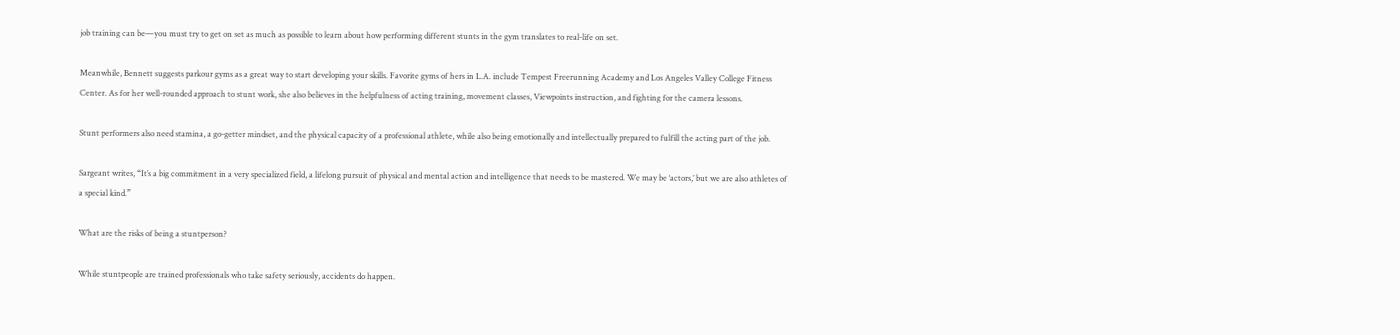job training can be—you must try to get on set as much as possible to learn about how performing different stunts in the gym translates to real-life on set.

Meanwhile, Bennett suggests parkour gyms as a great way to start developing your skills. Favorite gyms of hers in L.A. include Tempest Freerunning Academy and Los Angeles Valley College Fitness Center. As for her well-rounded approach to stunt work, she also believes in the helpfulness of acting training, movement classes, Viewpoints instruction, and fighting for the camera lessons.

Stunt performers also need stamina, a go-getter mindset, and the physical capacity of a professional athlete, while also being emotionally and intellectually prepared to fulfill the acting part of the job.

Sargeant writes, “It’s a big commitment in a very specialized field, a lifelong pursuit of physical and mental action and intelligence that needs to be mastered. We may be ‘actors,’ but we are also athletes of a special kind.”

What are the risks of being a stuntperson?

While stuntpeople are trained professionals who take safety seriously, accidents do happen.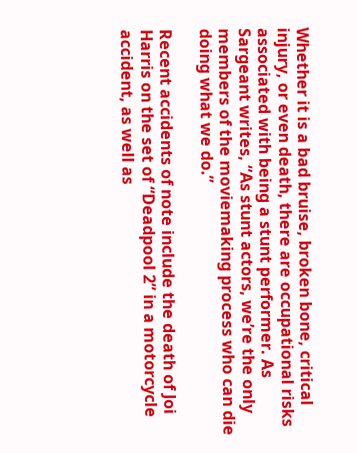Whether it is a bad bruise, broken bone, critical injury, or even death, there are occupational risks associated with being a stunt performer. As Sargeant writes, “As stunt actors, we’re the only members of the moviemaking process who can die doing what we do.”

Recent accidents of note include the death of Joi Harris on the set of “Deadpool 2” in a motorcycle accident, as well as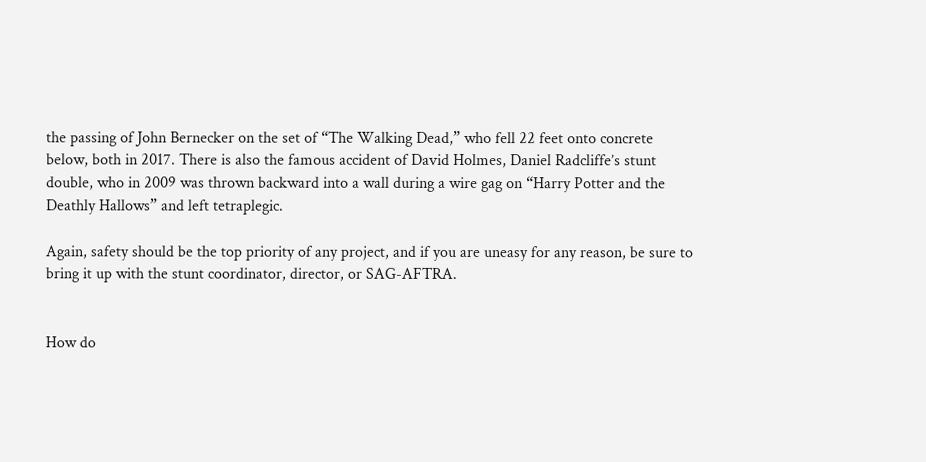the passing of John Bernecker on the set of “The Walking Dead,” who fell 22 feet onto concrete below, both in 2017. There is also the famous accident of David Holmes, Daniel Radcliffe’s stunt double, who in 2009 was thrown backward into a wall during a wire gag on “Harry Potter and the Deathly Hallows” and left tetraplegic.

Again, safety should be the top priority of any project, and if you are uneasy for any reason, be sure to bring it up with the stunt coordinator, director, or SAG-AFTRA.


How do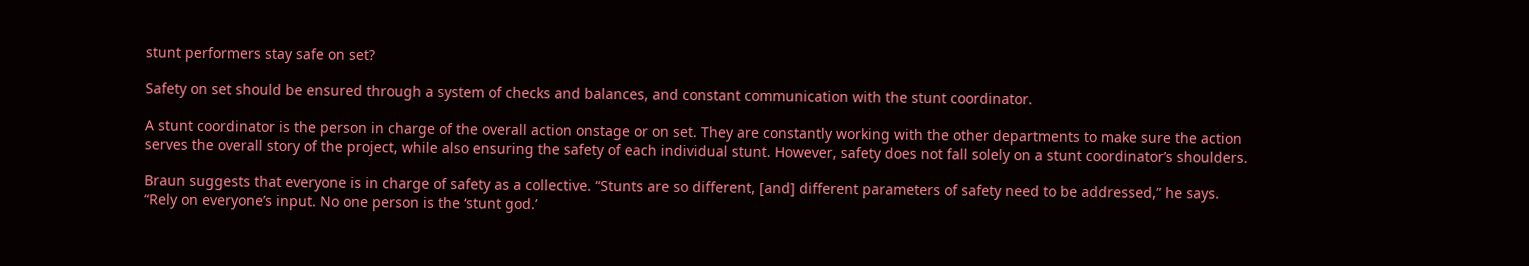stunt performers stay safe on set?

Safety on set should be ensured through a system of checks and balances, and constant communication with the stunt coordinator.

A stunt coordinator is the person in charge of the overall action onstage or on set. They are constantly working with the other departments to make sure the action serves the overall story of the project, while also ensuring the safety of each individual stunt. However, safety does not fall solely on a stunt coordinator’s shoulders.

Braun suggests that everyone is in charge of safety as a collective. “Stunts are so different, [and] different parameters of safety need to be addressed,” he says. “Rely on everyone’s input. No one person is the ‘stunt god.’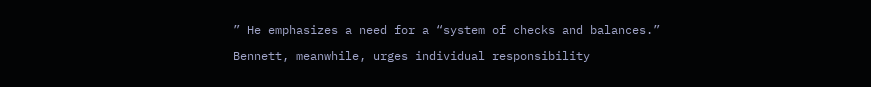” He emphasizes a need for a “system of checks and balances.”

Bennett, meanwhile, urges individual responsibility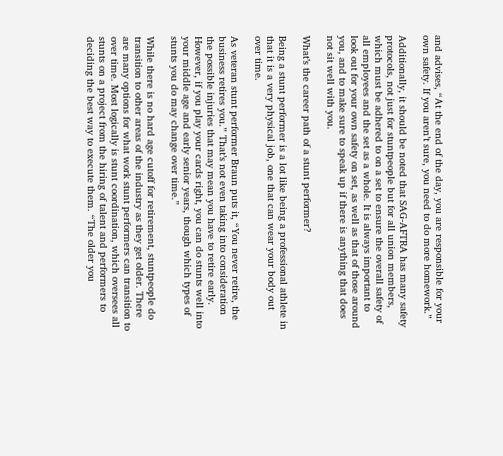and advises, “At the end of the day, you are responsible for your own safety. If you aren’t sure, you need to do more homework.”

Additionally, it should be noted that SAG-AFTRA has many safety protocols, not just for stuntpeople but for all union members, which must be adhered to on a set to ensure the overall safety of all employees and the set as a whole. It is always important to look out for your own safety on set, as well as that of those around you, and to make sure to speak up if there is anything that does not sit well with you.

What’s the career path of a stunt performer?

Being a stunt performer is a lot like being a professional athlete in that it is a very physical job, one that can wear your body out over time.

As veteran stunt performer Braun puts it, “You never retire, the business retires you.” That’s not even taking into consideration the possible injuries that may mean you have to retire early. However, if you play your cards right, you can do stunts well into your middle age and early senior years, though which types of stunts you do may change over time.”

While there is no hard age cutoff for retirement, stuntpeople do transition to other areas of the industry as they get older. There are many options for what work stunt performers can transition to over time. Most logically is stunt coordination, which oversees all stunts on a project from the hiring of talent and performers to deciding the best way to execute them. “The older you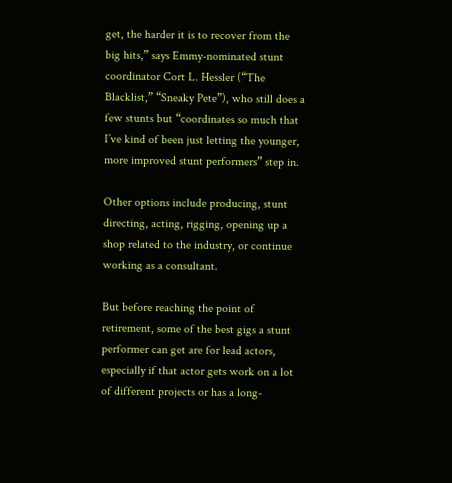get, the harder it is to recover from the big hits,” says Emmy-nominated stunt coordinator Cort L. Hessler (“The Blacklist,” “Sneaky Pete”), who still does a few stunts but “coordinates so much that I’ve kind of been just letting the younger, more improved stunt performers” step in.

Other options include producing, stunt directing, acting, rigging, opening up a shop related to the industry, or continue working as a consultant.

But before reaching the point of retirement, some of the best gigs a stunt performer can get are for lead actors, especially if that actor gets work on a lot of different projects or has a long-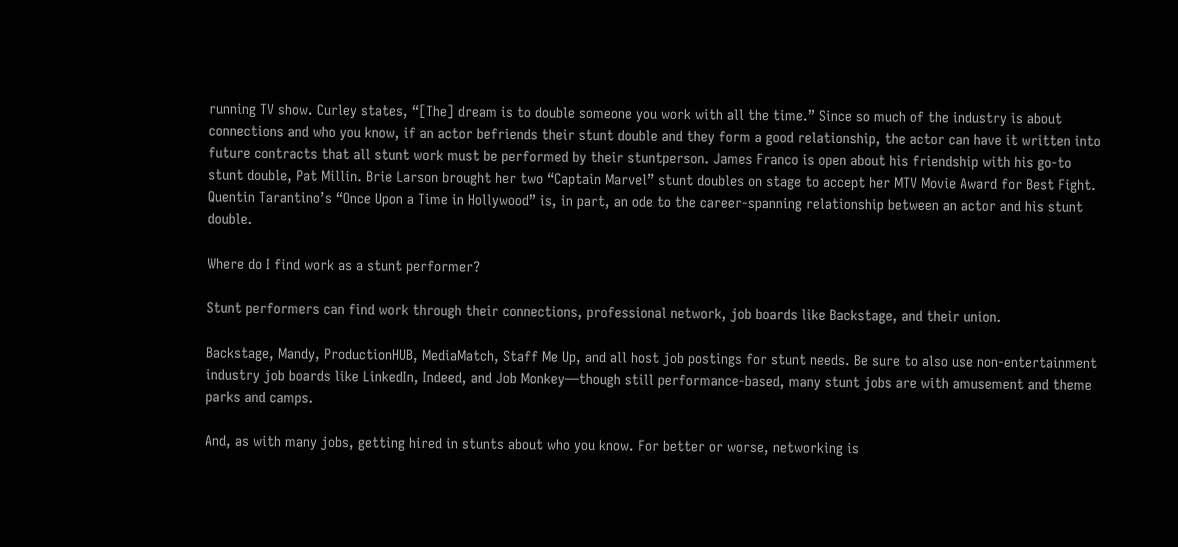running TV show. Curley states, “[The] dream is to double someone you work with all the time.” Since so much of the industry is about connections and who you know, if an actor befriends their stunt double and they form a good relationship, the actor can have it written into future contracts that all stunt work must be performed by their stuntperson. James Franco is open about his friendship with his go-to stunt double, Pat Millin. Brie Larson brought her two “Captain Marvel” stunt doubles on stage to accept her MTV Movie Award for Best Fight. Quentin Tarantino’s “Once Upon a Time in Hollywood” is, in part, an ode to the career-spanning relationship between an actor and his stunt double.

Where do I find work as a stunt performer?

Stunt performers can find work through their connections, professional network, job boards like Backstage, and their union.

Backstage, Mandy, ProductionHUB, MediaMatch, Staff Me Up, and all host job postings for stunt needs. Be sure to also use non-entertainment industry job boards like LinkedIn, Indeed, and Job Monkey—though still performance-based, many stunt jobs are with amusement and theme parks and camps.

And, as with many jobs, getting hired in stunts about who you know. For better or worse, networking is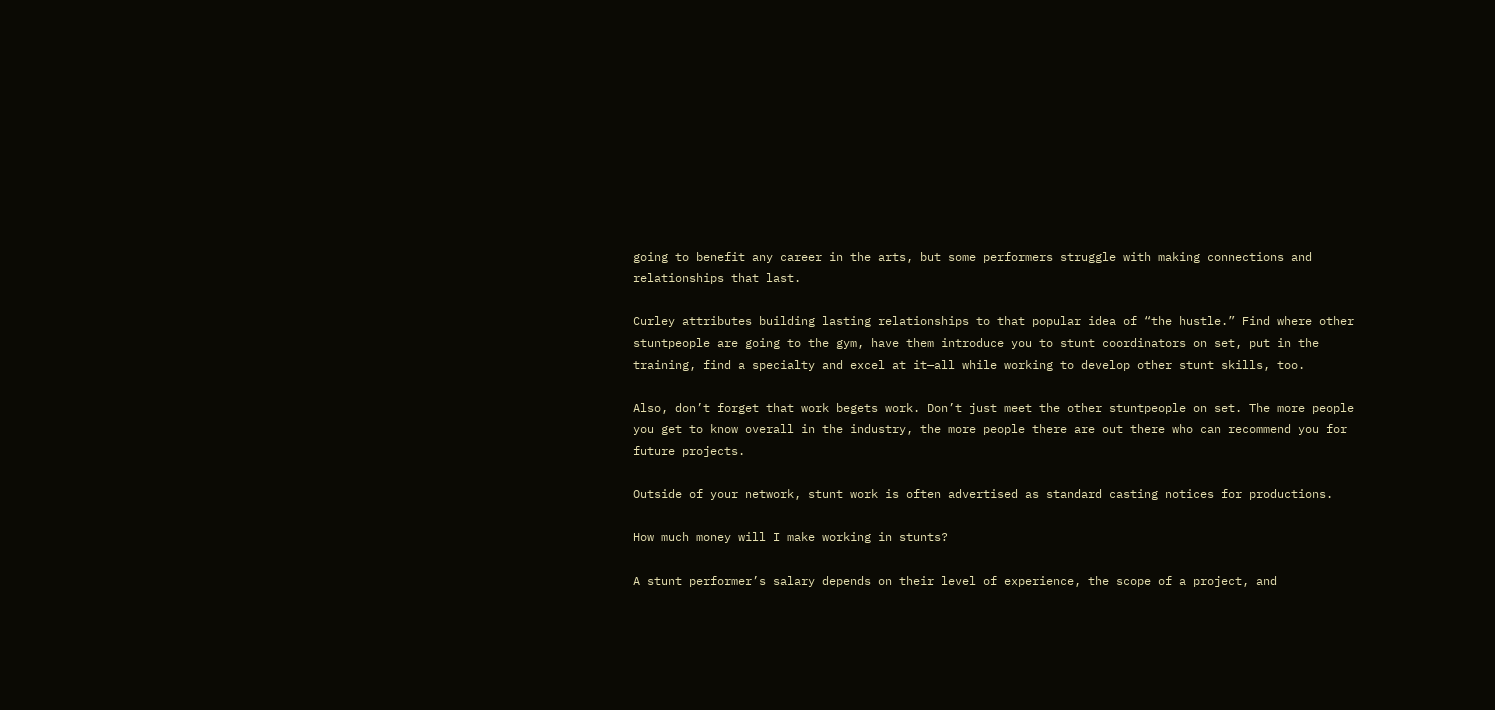going to benefit any career in the arts, but some performers struggle with making connections and relationships that last.

Curley attributes building lasting relationships to that popular idea of “the hustle.” Find where other stuntpeople are going to the gym, have them introduce you to stunt coordinators on set, put in the training, find a specialty and excel at it—all while working to develop other stunt skills, too.

Also, don’t forget that work begets work. Don’t just meet the other stuntpeople on set. The more people you get to know overall in the industry, the more people there are out there who can recommend you for future projects.

Outside of your network, stunt work is often advertised as standard casting notices for productions.

How much money will I make working in stunts?

A stunt performer’s salary depends on their level of experience, the scope of a project, and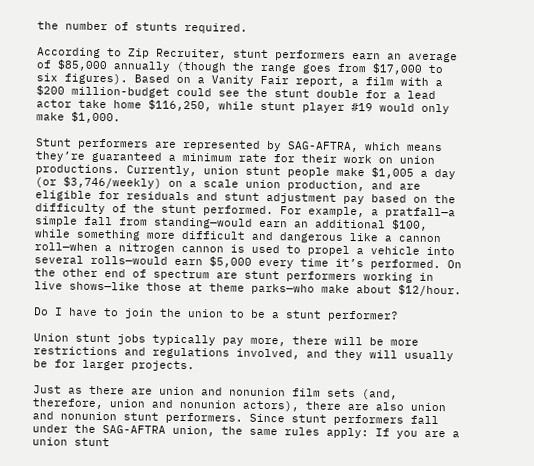the number of stunts required.

According to Zip Recruiter, stunt performers earn an average of $85,000 annually (though the range goes from $17,000 to six figures). Based on a Vanity Fair report, a film with a $200 million-budget could see the stunt double for a lead actor take home $116,250, while stunt player #19 would only make $1,000.

Stunt performers are represented by SAG-AFTRA, which means they’re guaranteed a minimum rate for their work on union productions. Currently, union stunt people make $1,005 a day (or $3,746/weekly) on a scale union production, and are eligible for residuals and stunt adjustment pay based on the difficulty of the stunt performed. For example, a pratfall—a simple fall from standing—would earn an additional $100, while something more difficult and dangerous like a cannon roll—when a nitrogen cannon is used to propel a vehicle into several rolls—would earn $5,000 every time it’s performed. On the other end of spectrum are stunt performers working in live shows—like those at theme parks—who make about $12/hour.

Do I have to join the union to be a stunt performer?

Union stunt jobs typically pay more, there will be more restrictions and regulations involved, and they will usually be for larger projects.

Just as there are union and nonunion film sets (and, therefore, union and nonunion actors), there are also union and nonunion stunt performers. Since stunt performers fall under the SAG-AFTRA union, the same rules apply: If you are a union stunt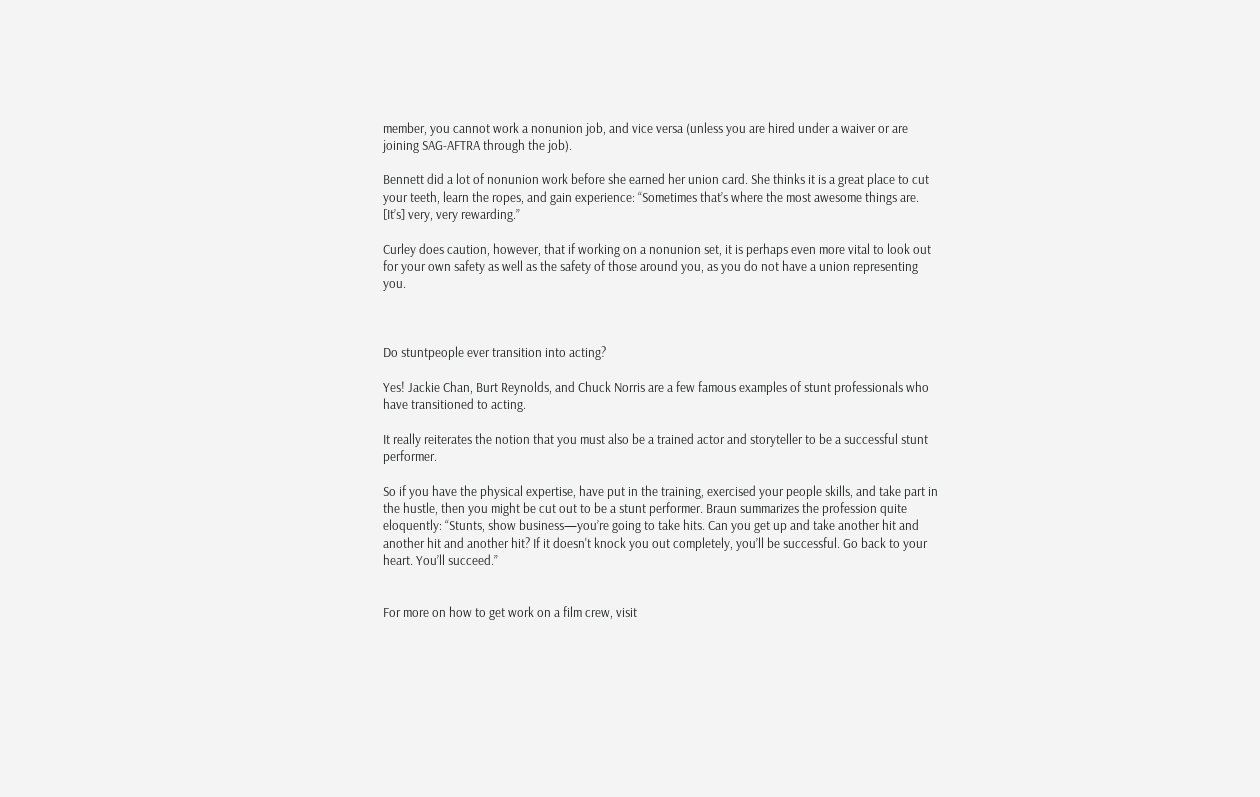member, you cannot work a nonunion job, and vice versa (unless you are hired under a waiver or are joining SAG-AFTRA through the job).

Bennett did a lot of nonunion work before she earned her union card. She thinks it is a great place to cut your teeth, learn the ropes, and gain experience: “Sometimes that’s where the most awesome things are. [It’s] very, very rewarding.”

Curley does caution, however, that if working on a nonunion set, it is perhaps even more vital to look out for your own safety as well as the safety of those around you, as you do not have a union representing you.



Do stuntpeople ever transition into acting?

Yes! Jackie Chan, Burt Reynolds, and Chuck Norris are a few famous examples of stunt professionals who have transitioned to acting.

It really reiterates the notion that you must also be a trained actor and storyteller to be a successful stunt performer.

So if you have the physical expertise, have put in the training, exercised your people skills, and take part in the hustle, then you might be cut out to be a stunt performer. Braun summarizes the profession quite eloquently: “Stunts, show business—you’re going to take hits. Can you get up and take another hit and another hit and another hit? If it doesn't knock you out completely, you’ll be successful. Go back to your heart. You’ll succeed.”


For more on how to get work on a film crew, visit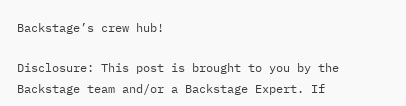Backstage’s crew hub!

Disclosure: This post is brought to you by the Backstage team and/or a Backstage Expert. If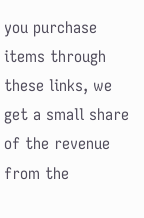you purchase items through these links, we get a small share of the revenue from the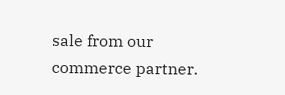sale from our commerce partner.